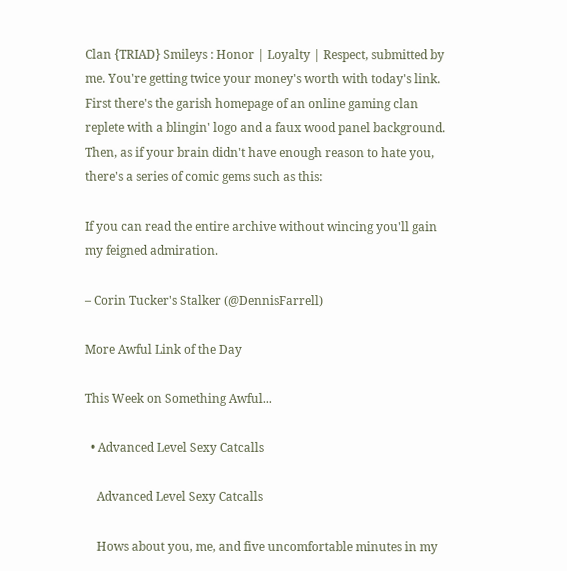Clan {TRIAD} Smileys : Honor | Loyalty | Respect, submitted by me. You're getting twice your money's worth with today's link. First there's the garish homepage of an online gaming clan replete with a blingin' logo and a faux wood panel background. Then, as if your brain didn't have enough reason to hate you, there's a series of comic gems such as this:

If you can read the entire archive without wincing you'll gain my feigned admiration.

– Corin Tucker's Stalker (@DennisFarrell)

More Awful Link of the Day

This Week on Something Awful...

  • Advanced Level Sexy Catcalls

    Advanced Level Sexy Catcalls

    Hows about you, me, and five uncomfortable minutes in my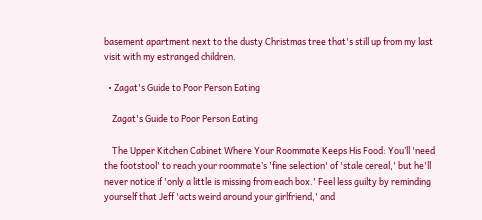basement apartment next to the dusty Christmas tree that's still up from my last visit with my estranged children.

  • Zagat's Guide to Poor Person Eating

    Zagat's Guide to Poor Person Eating

    The Upper Kitchen Cabinet Where Your Roommate Keeps His Food: You’ll 'need the footstool' to reach your roommate’s 'fine selection' of 'stale cereal,' but he'll never notice if 'only a little is missing from each box.' Feel less guilty by reminding yourself that Jeff 'acts weird around your girlfriend,' and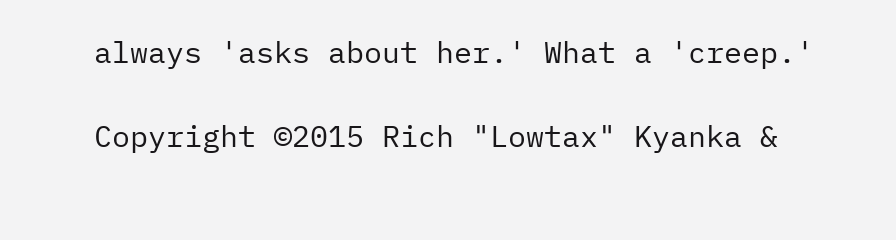always 'asks about her.' What a 'creep.'

Copyright ©2015 Rich "Lowtax" Kyanka &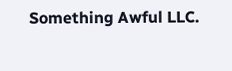Something Awful LLC.